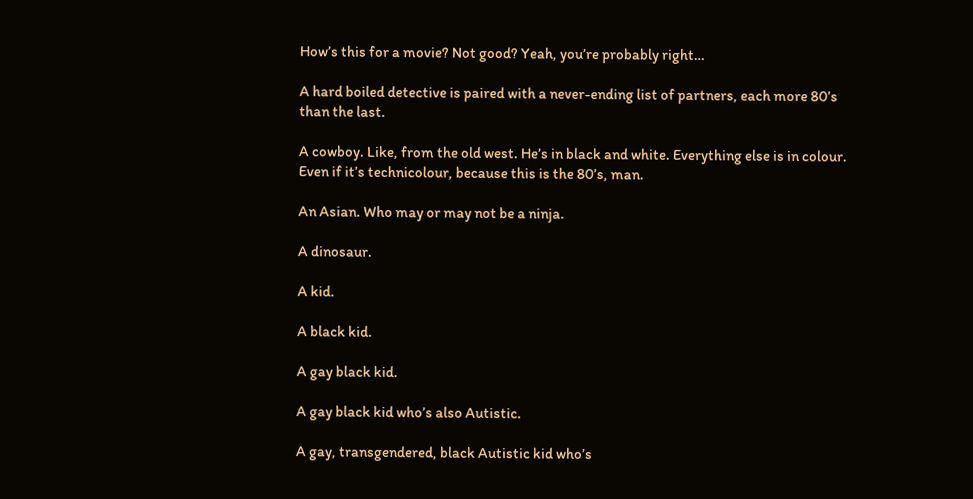How’s this for a movie? Not good? Yeah, you’re probably right…

A hard boiled detective is paired with a never-ending list of partners, each more 80’s than the last.

A cowboy. Like, from the old west. He’s in black and white. Everything else is in colour. Even if it’s technicolour, because this is the 80’s, man.

An Asian. Who may or may not be a ninja.

A dinosaur.

A kid.

A black kid.

A gay black kid.

A gay black kid who’s also Autistic.

A gay, transgendered, black Autistic kid who’s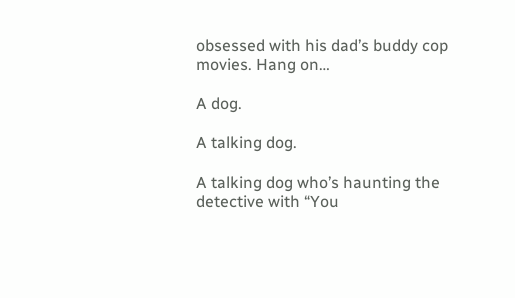obsessed with his dad’s buddy cop movies. Hang on…

A dog.

A talking dog.

A talking dog who’s haunting the detective with “You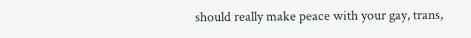should really make peace with your gay, trans,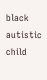black autistic child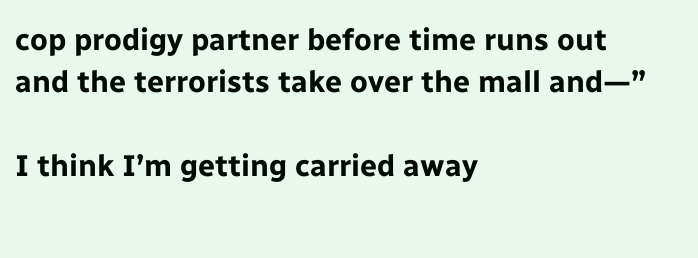cop prodigy partner before time runs out and the terrorists take over the mall and—”

I think I’m getting carried away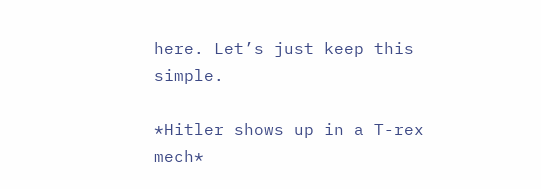here. Let’s just keep this simple.

*Hitler shows up in a T-rex mech*